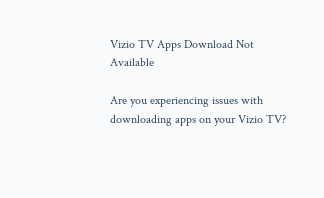Vizio TV Apps Download Not Available

Are you experiencing issues with downloading apps on your Vizio TV?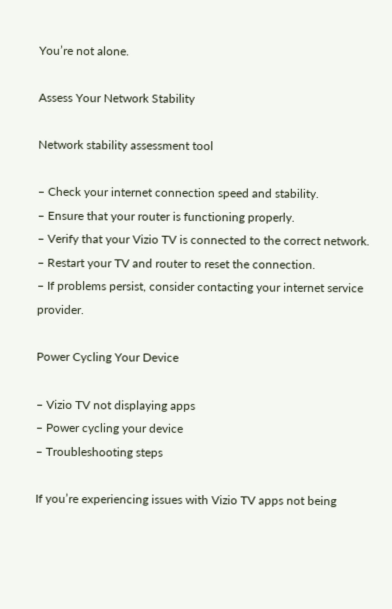You’re not alone.

Assess Your Network Stability

Network stability assessment tool

– Check your internet connection speed and stability.
– Ensure that your router is functioning properly.
– Verify that your Vizio TV is connected to the correct network.
– Restart your TV and router to reset the connection.
– If problems persist, consider contacting your internet service provider.

Power Cycling Your Device

– Vizio TV not displaying apps
– Power cycling your device
– Troubleshooting steps

If you’re experiencing issues with Vizio TV apps not being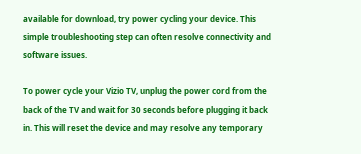available for download, try power cycling your device. This simple troubleshooting step can often resolve connectivity and software issues.

To power cycle your Vizio TV, unplug the power cord from the back of the TV and wait for 30 seconds before plugging it back in. This will reset the device and may resolve any temporary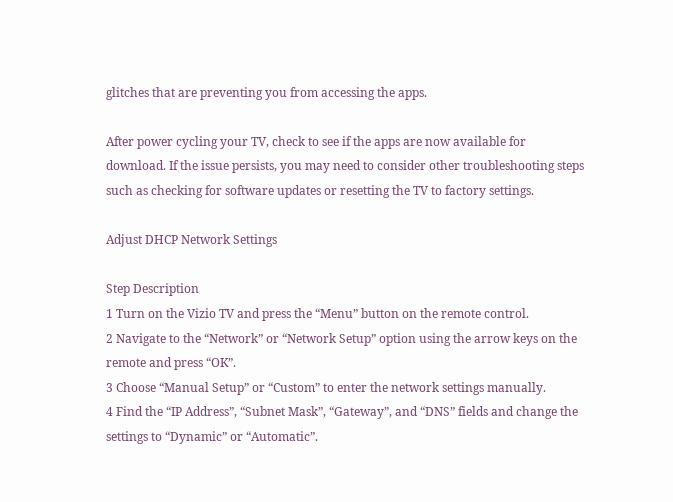glitches that are preventing you from accessing the apps.

After power cycling your TV, check to see if the apps are now available for download. If the issue persists, you may need to consider other troubleshooting steps such as checking for software updates or resetting the TV to factory settings.

Adjust DHCP Network Settings

Step Description
1 Turn on the Vizio TV and press the “Menu” button on the remote control.
2 Navigate to the “Network” or “Network Setup” option using the arrow keys on the remote and press “OK”.
3 Choose “Manual Setup” or “Custom” to enter the network settings manually.
4 Find the “IP Address”, “Subnet Mask”, “Gateway”, and “DNS” fields and change the settings to “Dynamic” or “Automatic”.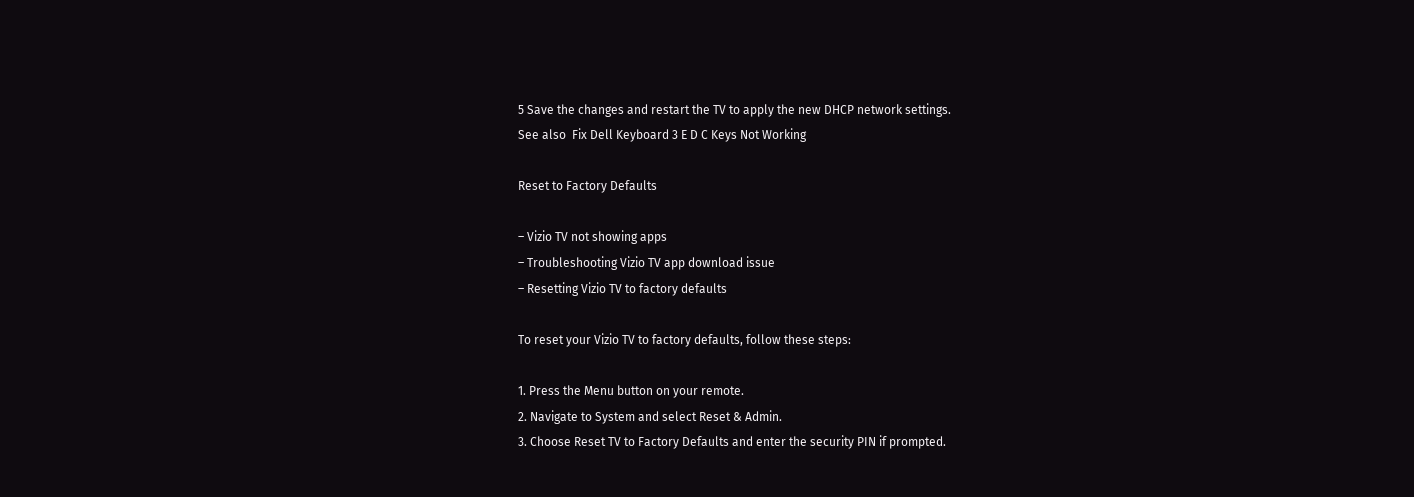5 Save the changes and restart the TV to apply the new DHCP network settings.
See also  Fix Dell Keyboard 3 E D C Keys Not Working

Reset to Factory Defaults

– Vizio TV not showing apps
– Troubleshooting Vizio TV app download issue
– Resetting Vizio TV to factory defaults

To reset your Vizio TV to factory defaults, follow these steps:

1. Press the Menu button on your remote.
2. Navigate to System and select Reset & Admin.
3. Choose Reset TV to Factory Defaults and enter the security PIN if prompted.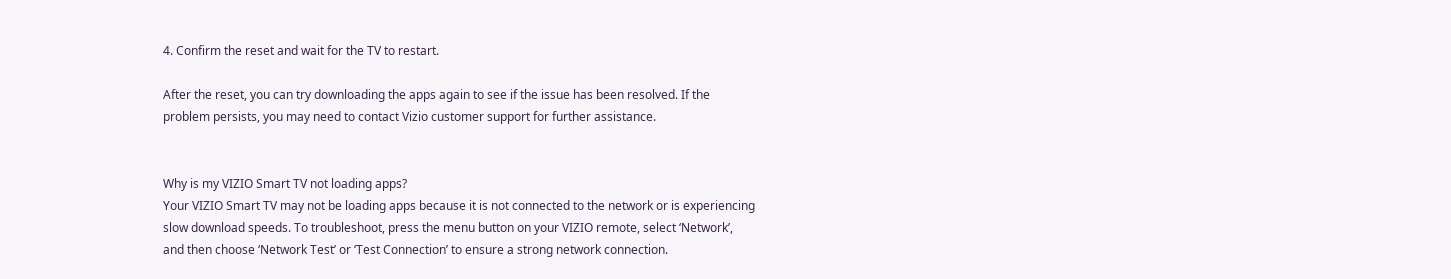4. Confirm the reset and wait for the TV to restart.

After the reset, you can try downloading the apps again to see if the issue has been resolved. If the problem persists, you may need to contact Vizio customer support for further assistance.


Why is my VIZIO Smart TV not loading apps?
Your VIZIO Smart TV may not be loading apps because it is not connected to the network or is experiencing slow download speeds. To troubleshoot, press the menu button on your VIZIO remote, select ‘Network’, and then choose ‘Network Test’ or ‘Test Connection’ to ensure a strong network connection.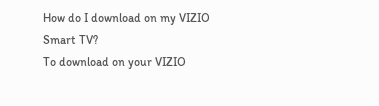How do I download on my VIZIO Smart TV?
To download on your VIZIO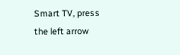Smart TV, press the left arrow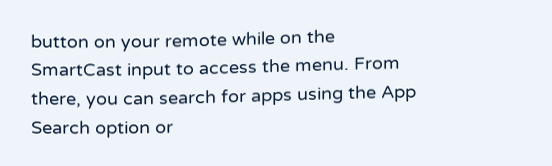button on your remote while on the SmartCast input to access the menu. From there, you can search for apps using the App Search option or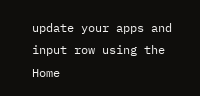update your apps and input row using the Home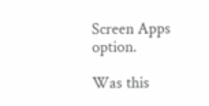Screen Apps option.

Was this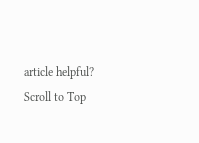article helpful?
Scroll to Top